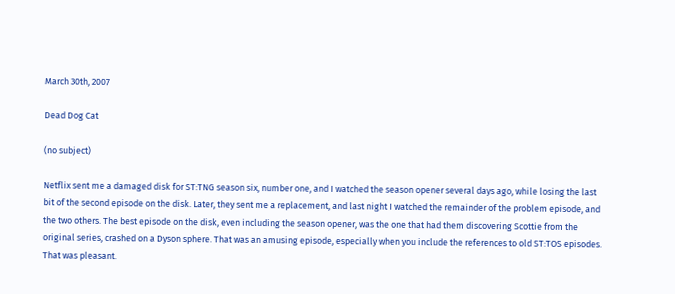March 30th, 2007

Dead Dog Cat

(no subject)

Netflix sent me a damaged disk for ST:TNG season six, number one, and I watched the season opener several days ago, while losing the last bit of the second episode on the disk. Later, they sent me a replacement, and last night I watched the remainder of the problem episode, and the two others. The best episode on the disk, even including the season opener, was the one that had them discovering Scottie from the original series, crashed on a Dyson sphere. That was an amusing episode, especially when you include the references to old ST:TOS episodes. That was pleasant.